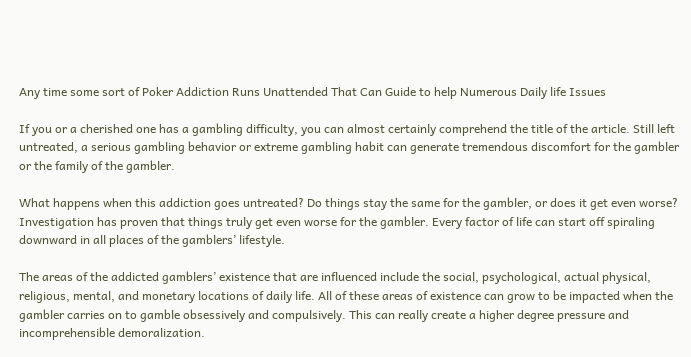Any time some sort of Poker Addiction Runs Unattended That Can Guide to help Numerous Daily life Issues

If you or a cherished one has a gambling difficulty, you can almost certainly comprehend the title of the article. Still left untreated, a serious gambling behavior or extreme gambling habit can generate tremendous discomfort for the gambler or the family of the gambler.

What happens when this addiction goes untreated? Do things stay the same for the gambler, or does it get even worse? Investigation has proven that things truly get even worse for the gambler. Every factor of life can start off spiraling downward in all places of the gamblers’ lifestyle.

The areas of the addicted gamblers’ existence that are influenced include the social, psychological, actual physical, religious, mental, and monetary locations of daily life. All of these areas of existence can grow to be impacted when the gambler carries on to gamble obsessively and compulsively. This can really create a higher degree pressure and incomprehensible demoralization.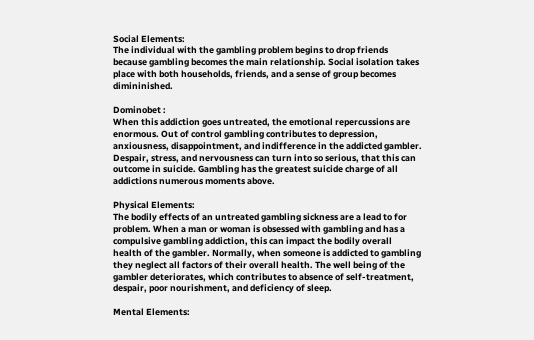Social Elements:
The individual with the gambling problem begins to drop friends because gambling becomes the main relationship. Social isolation takes place with both households, friends, and a sense of group becomes dimininished.

Dominobet :
When this addiction goes untreated, the emotional repercussions are enormous. Out of control gambling contributes to depression, anxiousness, disappointment, and indifference in the addicted gambler. Despair, stress, and nervousness can turn into so serious, that this can outcome in suicide. Gambling has the greatest suicide charge of all addictions numerous moments above.

Physical Elements:
The bodily effects of an untreated gambling sickness are a lead to for problem. When a man or woman is obsessed with gambling and has a compulsive gambling addiction, this can impact the bodily overall health of the gambler. Normally, when someone is addicted to gambling they neglect all factors of their overall health. The well being of the gambler deteriorates, which contributes to absence of self-treatment, despair, poor nourishment, and deficiency of sleep.

Mental Elements: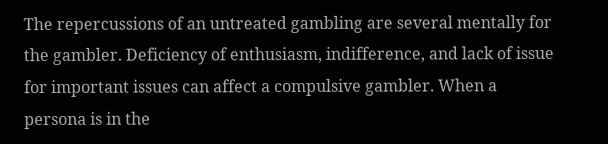The repercussions of an untreated gambling are several mentally for the gambler. Deficiency of enthusiasm, indifference, and lack of issue for important issues can affect a compulsive gambler. When a persona is in the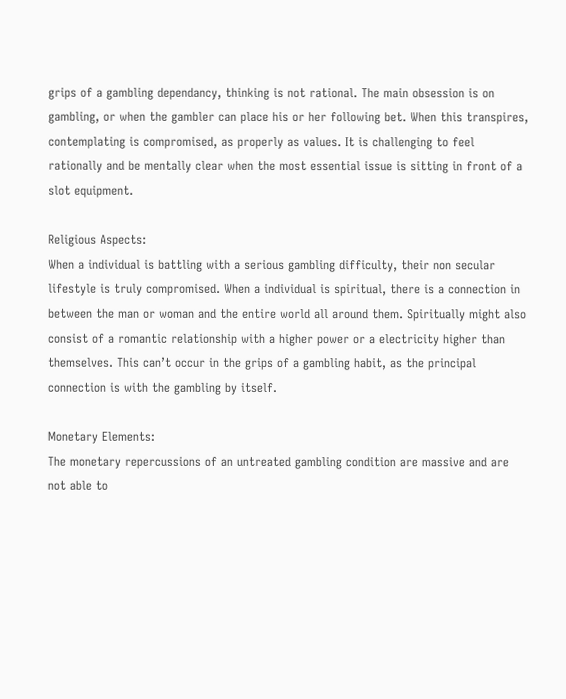grips of a gambling dependancy, thinking is not rational. The main obsession is on gambling, or when the gambler can place his or her following bet. When this transpires, contemplating is compromised, as properly as values. It is challenging to feel rationally and be mentally clear when the most essential issue is sitting in front of a slot equipment.

Religious Aspects:
When a individual is battling with a serious gambling difficulty, their non secular lifestyle is truly compromised. When a individual is spiritual, there is a connection in between the man or woman and the entire world all around them. Spiritually might also consist of a romantic relationship with a higher power or a electricity higher than themselves. This can’t occur in the grips of a gambling habit, as the principal connection is with the gambling by itself.

Monetary Elements:
The monetary repercussions of an untreated gambling condition are massive and are not able to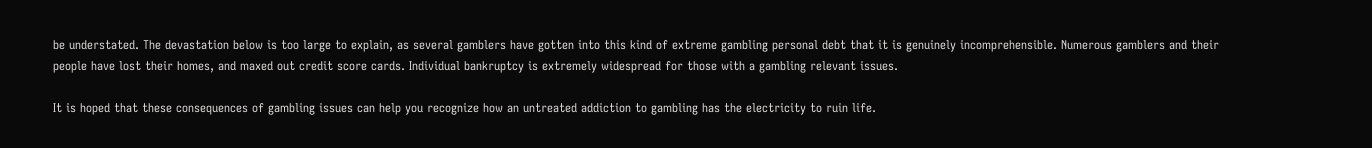be understated. The devastation below is too large to explain, as several gamblers have gotten into this kind of extreme gambling personal debt that it is genuinely incomprehensible. Numerous gamblers and their people have lost their homes, and maxed out credit score cards. Individual bankruptcy is extremely widespread for those with a gambling relevant issues.

It is hoped that these consequences of gambling issues can help you recognize how an untreated addiction to gambling has the electricity to ruin life.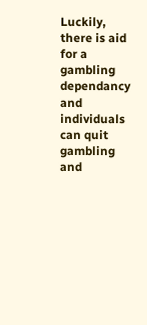Luckily, there is aid for a gambling dependancy and individuals can quit gambling and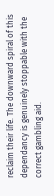reclaim their life. The downward spiral of this dependancy is genuinely stoppable with the correct gambling aid.